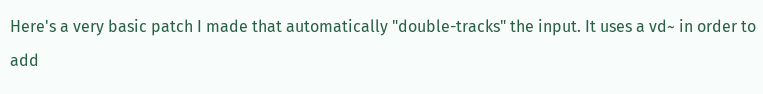Here's a very basic patch I made that automatically "double-tracks" the input. It uses a vd~ in order to add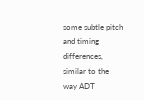some subtle pitch and timing differences, similar to the way ADT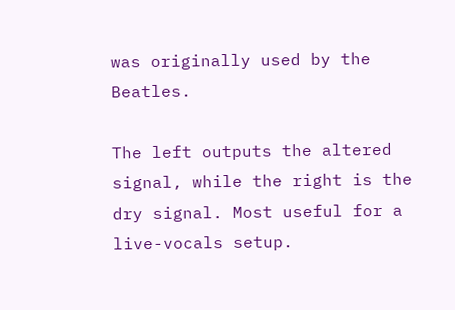was originally used by the Beatles.

The left outputs the altered signal, while the right is the dry signal. Most useful for a live-vocals setup.